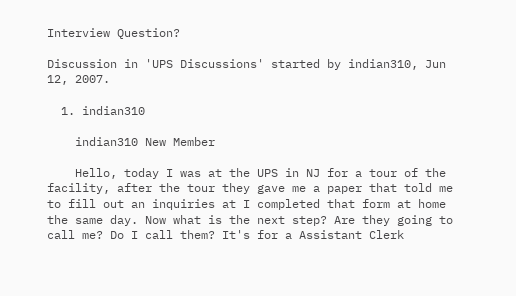Interview Question?

Discussion in 'UPS Discussions' started by indian310, Jun 12, 2007.

  1. indian310

    indian310 New Member

    Hello, today I was at the UPS in NJ for a tour of the facility, after the tour they gave me a paper that told me to fill out an inquiries at I completed that form at home the same day. Now what is the next step? Are they going to call me? Do I call them? It's for a Assistant Clerk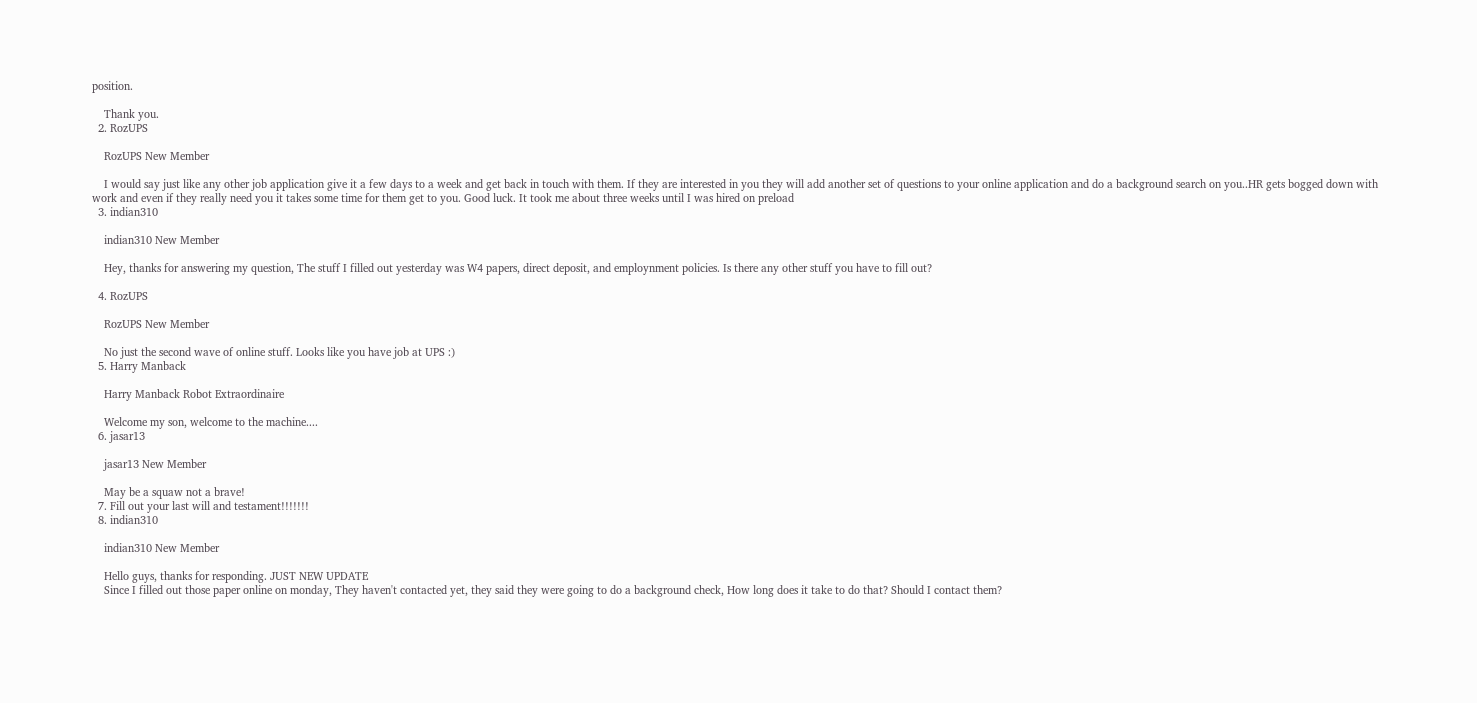position.

    Thank you.
  2. RozUPS

    RozUPS New Member

    I would say just like any other job application give it a few days to a week and get back in touch with them. If they are interested in you they will add another set of questions to your online application and do a background search on you..HR gets bogged down with work and even if they really need you it takes some time for them get to you. Good luck. It took me about three weeks until I was hired on preload
  3. indian310

    indian310 New Member

    Hey, thanks for answering my question, The stuff I filled out yesterday was W4 papers, direct deposit, and employnment policies. Is there any other stuff you have to fill out?

  4. RozUPS

    RozUPS New Member

    No just the second wave of online stuff. Looks like you have job at UPS :)
  5. Harry Manback

    Harry Manback Robot Extraordinaire

    Welcome my son, welcome to the machine....
  6. jasar13

    jasar13 New Member

    May be a squaw not a brave!
  7. Fill out your last will and testament!!!!!!!
  8. indian310

    indian310 New Member

    Hello guys, thanks for responding. JUST NEW UPDATE
    Since I filled out those paper online on monday, They haven't contacted yet, they said they were going to do a background check, How long does it take to do that? Should I contact them?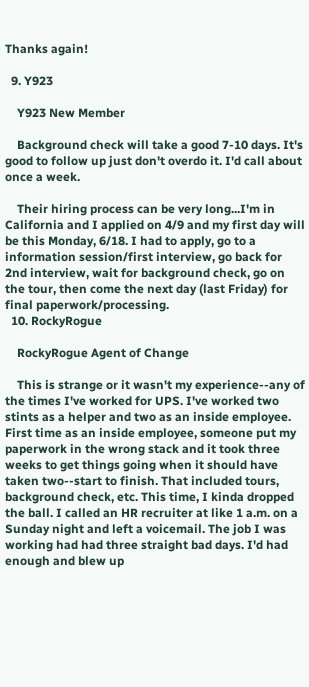Thanks again!

  9. Y923

    Y923 New Member

    Background check will take a good 7-10 days. It's good to follow up just don't overdo it. I'd call about once a week.

    Their hiring process can be very long...I'm in California and I applied on 4/9 and my first day will be this Monday, 6/18. I had to apply, go to a information session/first interview, go back for 2nd interview, wait for background check, go on the tour, then come the next day (last Friday) for final paperwork/processing.
  10. RockyRogue

    RockyRogue Agent of Change

    This is strange or it wasn't my experience--any of the times I've worked for UPS. I've worked two stints as a helper and two as an inside employee. First time as an inside employee, someone put my paperwork in the wrong stack and it took three weeks to get things going when it should have taken two--start to finish. That included tours, background check, etc. This time, I kinda dropped the ball. I called an HR recruiter at like 1 a.m. on a Sunday night and left a voicemail. The job I was working had had three straight bad days. I'd had enough and blew up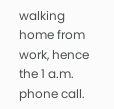walking home from work, hence the 1 a.m. phone call.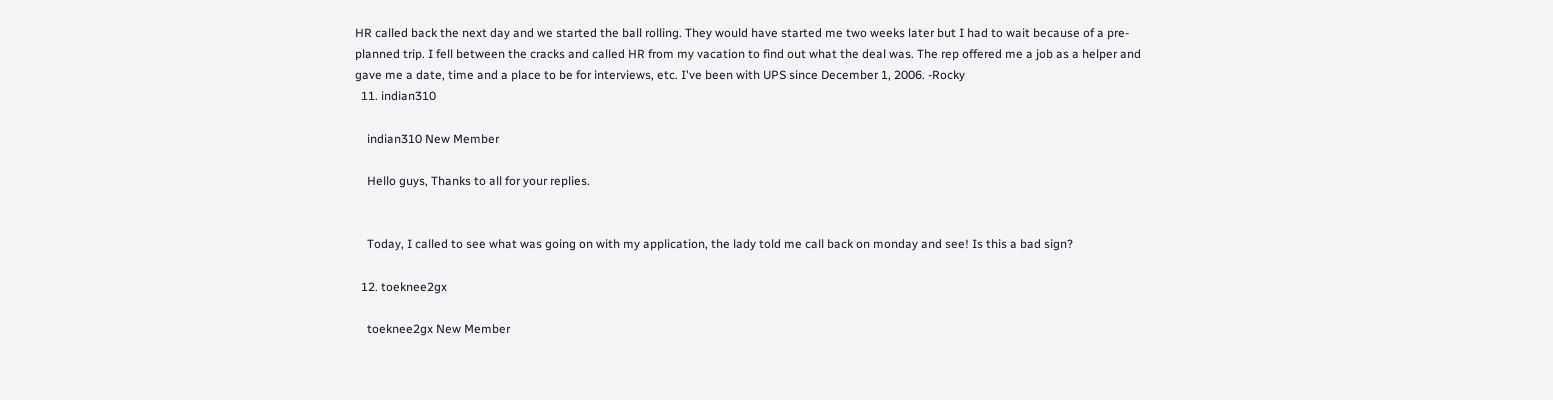HR called back the next day and we started the ball rolling. They would have started me two weeks later but I had to wait because of a pre-planned trip. I fell between the cracks and called HR from my vacation to find out what the deal was. The rep offered me a job as a helper and gave me a date, time and a place to be for interviews, etc. I've been with UPS since December 1, 2006. -Rocky
  11. indian310

    indian310 New Member

    Hello guys, Thanks to all for your replies.


    Today, I called to see what was going on with my application, the lady told me call back on monday and see! Is this a bad sign?

  12. toeknee2gx

    toeknee2gx New Member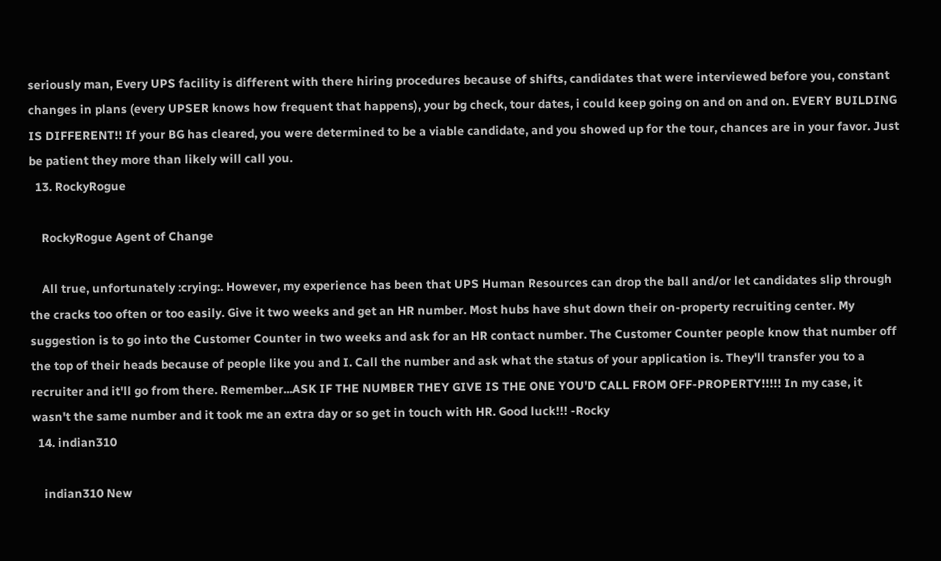seriously man, Every UPS facility is different with there hiring procedures because of shifts, candidates that were interviewed before you, constant changes in plans (every UPSER knows how frequent that happens), your bg check, tour dates, i could keep going on and on and on. EVERY BUILDING IS DIFFERENT!! If your BG has cleared, you were determined to be a viable candidate, and you showed up for the tour, chances are in your favor. Just be patient they more than likely will call you.
  13. RockyRogue

    RockyRogue Agent of Change

    All true, unfortunately :crying:. However, my experience has been that UPS Human Resources can drop the ball and/or let candidates slip through the cracks too often or too easily. Give it two weeks and get an HR number. Most hubs have shut down their on-property recruiting center. My suggestion is to go into the Customer Counter in two weeks and ask for an HR contact number. The Customer Counter people know that number off the top of their heads because of people like you and I. Call the number and ask what the status of your application is. They'll transfer you to a recruiter and it'll go from there. Remember...ASK IF THE NUMBER THEY GIVE IS THE ONE YOU'D CALL FROM OFF-PROPERTY!!!!! In my case, it wasn't the same number and it took me an extra day or so get in touch with HR. Good luck!!! -Rocky
  14. indian310

    indian310 New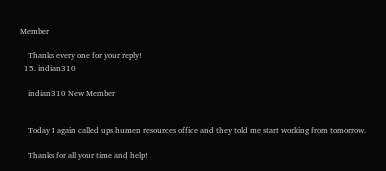Member

    Thanks every one for your reply!
  15. indian310

    indian310 New Member


    Today I again called ups humen resources office and they told me start working from tomorrow.

    Thanks for all your time and help!